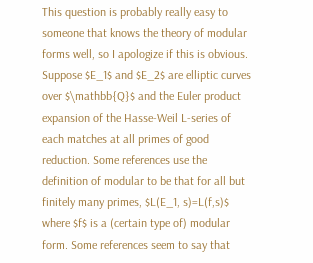This question is probably really easy to someone that knows the theory of modular forms well, so I apologize if this is obvious. Suppose $E_1$ and $E_2$ are elliptic curves over $\mathbb{Q}$ and the Euler product expansion of the Hasse-Weil L-series of each matches at all primes of good reduction. Some references use the definition of modular to be that for all but finitely many primes, $L(E_1, s)=L(f,s)$ where $f$ is a (certain type of) modular form. Some references seem to say that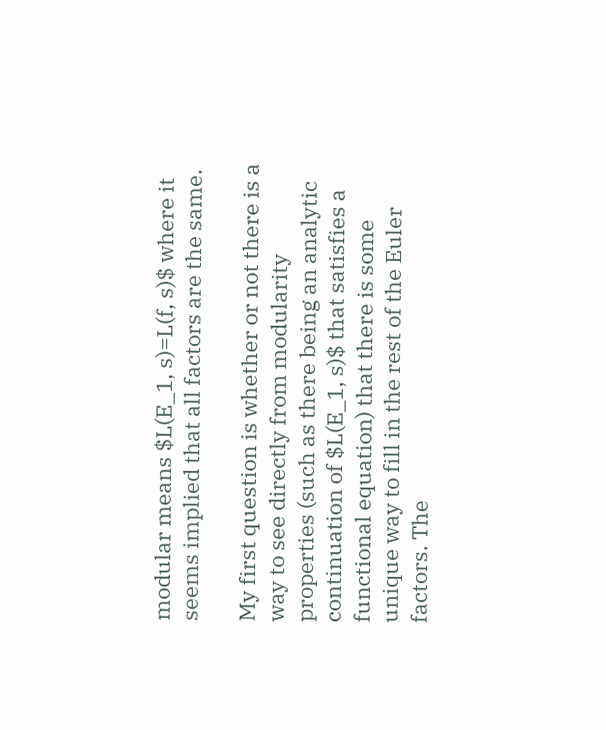modular means $L(E_1, s)=L(f, s)$ where it seems implied that all factors are the same.

My first question is whether or not there is a way to see directly from modularity properties (such as there being an analytic continuation of $L(E_1, s)$ that satisfies a functional equation) that there is some unique way to fill in the rest of the Euler factors. The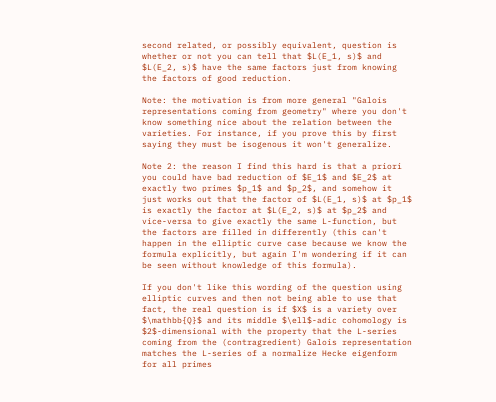second related, or possibly equivalent, question is whether or not you can tell that $L(E_1, s)$ and $L(E_2, s)$ have the same factors just from knowing the factors of good reduction.

Note: the motivation is from more general "Galois representations coming from geometry" where you don't know something nice about the relation between the varieties. For instance, if you prove this by first saying they must be isogenous it won't generalize.

Note 2: the reason I find this hard is that a priori you could have bad reduction of $E_1$ and $E_2$ at exactly two primes $p_1$ and $p_2$, and somehow it just works out that the factor of $L(E_1, s)$ at $p_1$ is exactly the factor at $L(E_2, s)$ at $p_2$ and vice-versa to give exactly the same L-function, but the factors are filled in differently (this can't happen in the elliptic curve case because we know the formula explicitly, but again I'm wondering if it can be seen without knowledge of this formula).

If you don't like this wording of the question using elliptic curves and then not being able to use that fact, the real question is if $X$ is a variety over $\mathbb{Q}$ and its middle $\ell$-adic cohomology is $2$-dimensional with the property that the L-series coming from the (contragredient) Galois representation matches the L-series of a normalize Hecke eigenform for all primes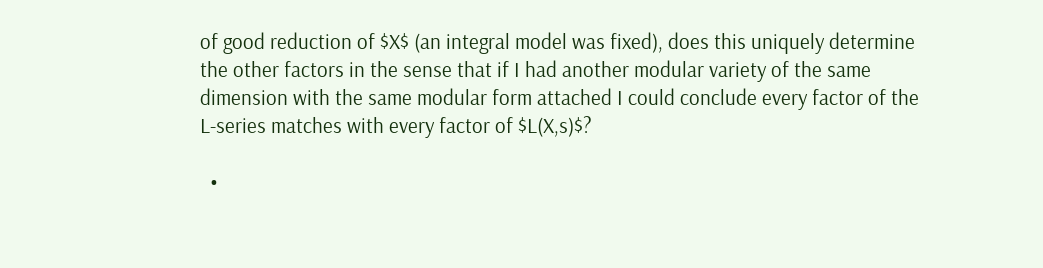of good reduction of $X$ (an integral model was fixed), does this uniquely determine the other factors in the sense that if I had another modular variety of the same dimension with the same modular form attached I could conclude every factor of the L-series matches with every factor of $L(X,s)$?

  •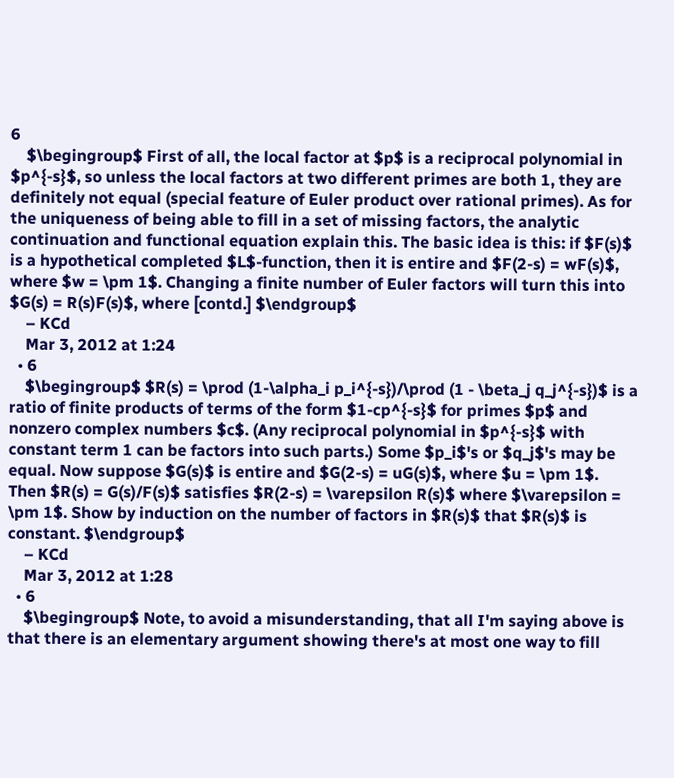6
    $\begingroup$ First of all, the local factor at $p$ is a reciprocal polynomial in $p^{-s}$, so unless the local factors at two different primes are both 1, they are definitely not equal (special feature of Euler product over rational primes). As for the uniqueness of being able to fill in a set of missing factors, the analytic continuation and functional equation explain this. The basic idea is this: if $F(s)$ is a hypothetical completed $L$-function, then it is entire and $F(2-s) = wF(s)$, where $w = \pm 1$. Changing a finite number of Euler factors will turn this into $G(s) = R(s)F(s)$, where [contd.] $\endgroup$
    – KCd
    Mar 3, 2012 at 1:24
  • 6
    $\begingroup$ $R(s) = \prod (1-\alpha_i p_i^{-s})/\prod (1 - \beta_j q_j^{-s})$ is a ratio of finite products of terms of the form $1-cp^{-s}$ for primes $p$ and nonzero complex numbers $c$. (Any reciprocal polynomial in $p^{-s}$ with constant term 1 can be factors into such parts.) Some $p_i$'s or $q_j$'s may be equal. Now suppose $G(s)$ is entire and $G(2-s) = uG(s)$, where $u = \pm 1$. Then $R(s) = G(s)/F(s)$ satisfies $R(2-s) = \varepsilon R(s)$ where $\varepsilon = \pm 1$. Show by induction on the number of factors in $R(s)$ that $R(s)$ is constant. $\endgroup$
    – KCd
    Mar 3, 2012 at 1:28
  • 6
    $\begingroup$ Note, to avoid a misunderstanding, that all I'm saying above is that there is an elementary argument showing there's at most one way to fill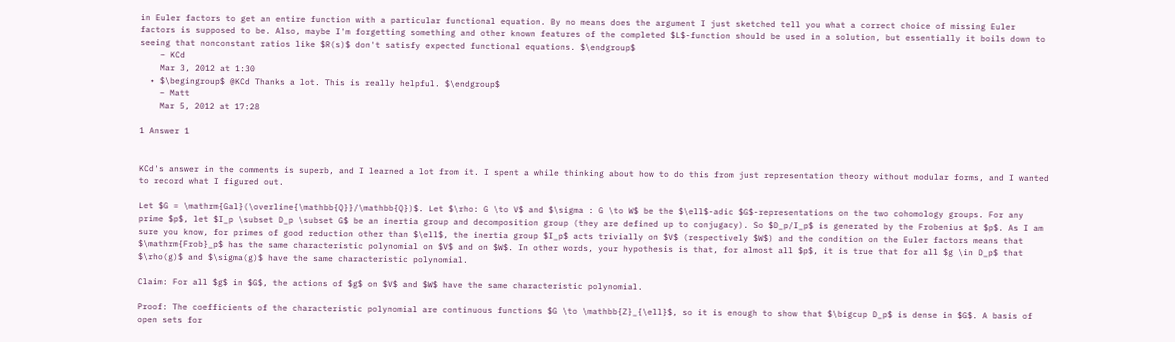in Euler factors to get an entire function with a particular functional equation. By no means does the argument I just sketched tell you what a correct choice of missing Euler factors is supposed to be. Also, maybe I'm forgetting something and other known features of the completed $L$-function should be used in a solution, but essentially it boils down to seeing that nonconstant ratios like $R(s)$ don't satisfy expected functional equations. $\endgroup$
    – KCd
    Mar 3, 2012 at 1:30
  • $\begingroup$ @KCd Thanks a lot. This is really helpful. $\endgroup$
    – Matt
    Mar 5, 2012 at 17:28

1 Answer 1


KCd's answer in the comments is superb, and I learned a lot from it. I spent a while thinking about how to do this from just representation theory without modular forms, and I wanted to record what I figured out.

Let $G = \mathrm{Gal}(\overline{\mathbb{Q}}/\mathbb{Q})$. Let $\rho: G \to V$ and $\sigma : G \to W$ be the $\ell$-adic $G$-representations on the two cohomology groups. For any prime $p$, let $I_p \subset D_p \subset G$ be an inertia group and decomposition group (they are defined up to conjugacy). So $D_p/I_p$ is generated by the Frobenius at $p$. As I am sure you know, for primes of good reduction other than $\ell$, the inertia group $I_p$ acts trivially on $V$ (respectively $W$) and the condition on the Euler factors means that $\mathrm{Frob}_p$ has the same characteristic polynomial on $V$ and on $W$. In other words, your hypothesis is that, for almost all $p$, it is true that for all $g \in D_p$ that $\rho(g)$ and $\sigma(g)$ have the same characteristic polynomial.

Claim: For all $g$ in $G$, the actions of $g$ on $V$ and $W$ have the same characteristic polynomial.

Proof: The coefficients of the characteristic polynomial are continuous functions $G \to \mathbb{Z}_{\ell}$, so it is enough to show that $\bigcup D_p$ is dense in $G$. A basis of open sets for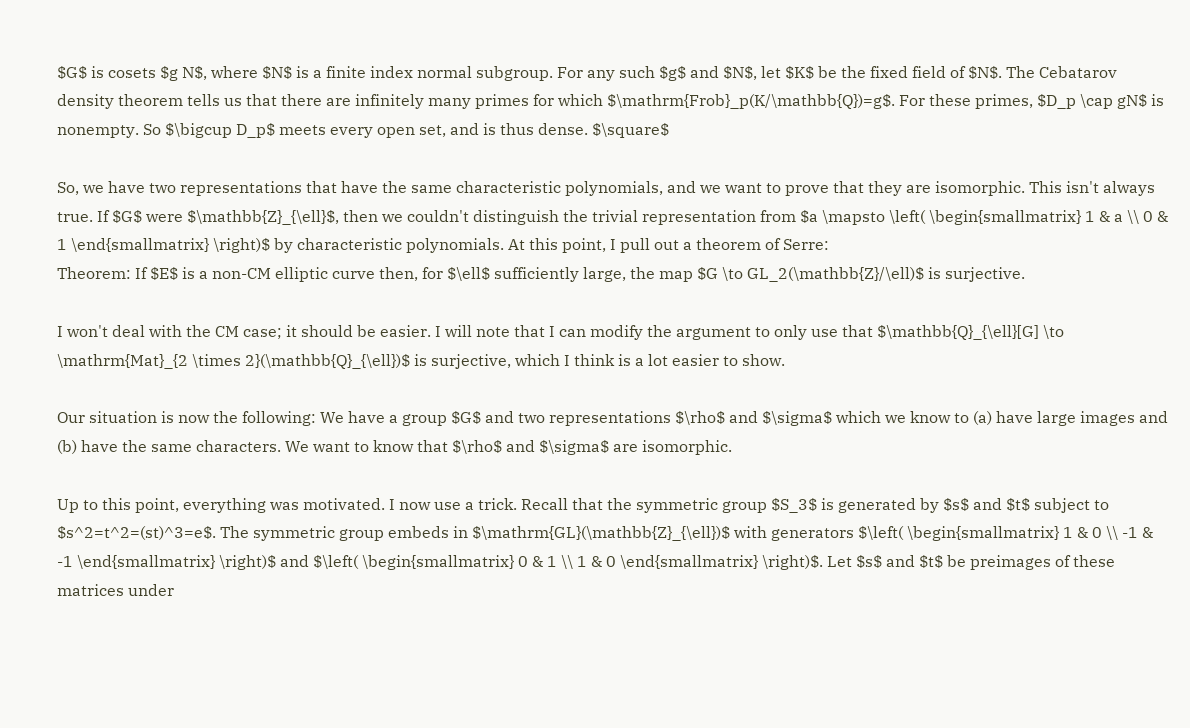$G$ is cosets $g N$, where $N$ is a finite index normal subgroup. For any such $g$ and $N$, let $K$ be the fixed field of $N$. The Cebatarov density theorem tells us that there are infinitely many primes for which $\mathrm{Frob}_p(K/\mathbb{Q})=g$. For these primes, $D_p \cap gN$ is nonempty. So $\bigcup D_p$ meets every open set, and is thus dense. $\square$

So, we have two representations that have the same characteristic polynomials, and we want to prove that they are isomorphic. This isn't always true. If $G$ were $\mathbb{Z}_{\ell}$, then we couldn't distinguish the trivial representation from $a \mapsto \left( \begin{smallmatrix} 1 & a \\ 0 & 1 \end{smallmatrix} \right)$ by characteristic polynomials. At this point, I pull out a theorem of Serre:
Theorem: If $E$ is a non-CM elliptic curve then, for $\ell$ sufficiently large, the map $G \to GL_2(\mathbb{Z}/\ell)$ is surjective.

I won't deal with the CM case; it should be easier. I will note that I can modify the argument to only use that $\mathbb{Q}_{\ell}[G] \to \mathrm{Mat}_{2 \times 2}(\mathbb{Q}_{\ell})$ is surjective, which I think is a lot easier to show.

Our situation is now the following: We have a group $G$ and two representations $\rho$ and $\sigma$ which we know to (a) have large images and (b) have the same characters. We want to know that $\rho$ and $\sigma$ are isomorphic.

Up to this point, everything was motivated. I now use a trick. Recall that the symmetric group $S_3$ is generated by $s$ and $t$ subject to $s^2=t^2=(st)^3=e$. The symmetric group embeds in $\mathrm{GL}(\mathbb{Z}_{\ell})$ with generators $\left( \begin{smallmatrix} 1 & 0 \\ -1 & -1 \end{smallmatrix} \right)$ and $\left( \begin{smallmatrix} 0 & 1 \\ 1 & 0 \end{smallmatrix} \right)$. Let $s$ and $t$ be preimages of these matrices under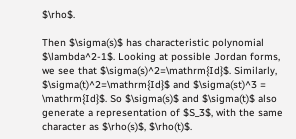$\rho$.

Then $\sigma(s)$ has characteristic polynomial $\lambda^2-1$. Looking at possible Jordan forms, we see that $\sigma(s)^2=\mathrm{Id}$. Similarly, $\sigma(t)^2=\mathrm{Id}$ and $\sigma(st)^3 = \mathrm{Id}$. So $\sigma(s)$ and $\sigma(t)$ also generate a representation of $S_3$, with the same character as $\rho(s)$, $\rho(t)$.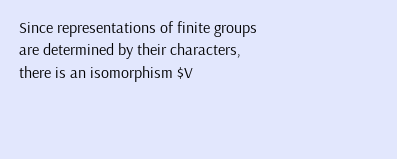Since representations of finite groups are determined by their characters, there is an isomorphism $V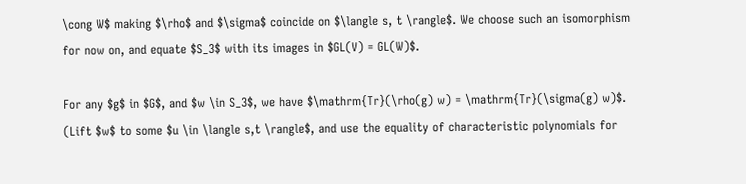\cong W$ making $\rho$ and $\sigma$ coincide on $\langle s, t \rangle$. We choose such an isomorphism for now on, and equate $S_3$ with its images in $GL(V) = GL(W)$.

For any $g$ in $G$, and $w \in S_3$, we have $\mathrm{Tr}(\rho(g) w) = \mathrm{Tr}(\sigma(g) w)$. (Lift $w$ to some $u \in \langle s,t \rangle$, and use the equality of characteristic polynomials for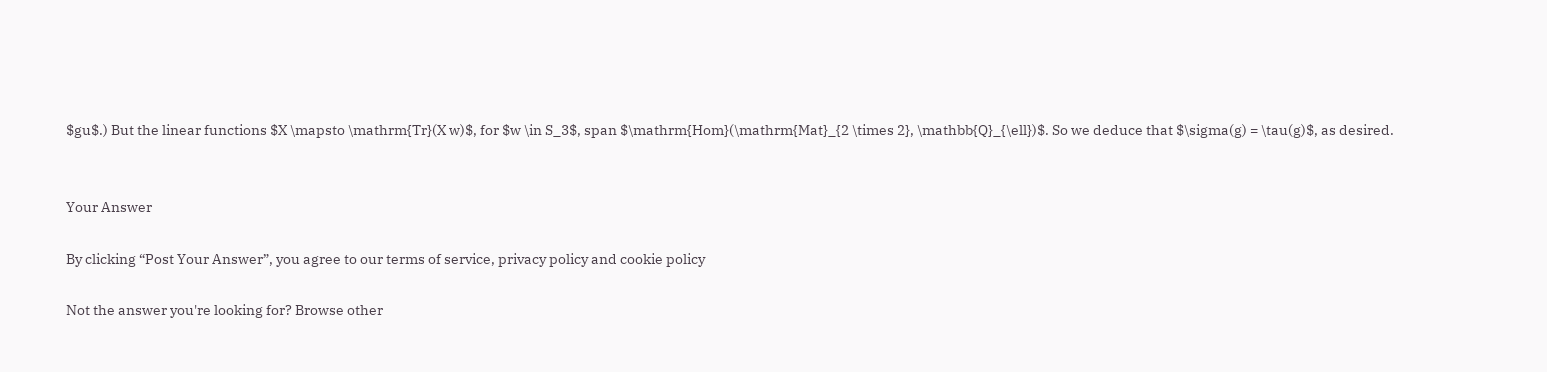$gu$.) But the linear functions $X \mapsto \mathrm{Tr}(X w)$, for $w \in S_3$, span $\mathrm{Hom}(\mathrm{Mat}_{2 \times 2}, \mathbb{Q}_{\ell})$. So we deduce that $\sigma(g) = \tau(g)$, as desired.


Your Answer

By clicking “Post Your Answer”, you agree to our terms of service, privacy policy and cookie policy

Not the answer you're looking for? Browse other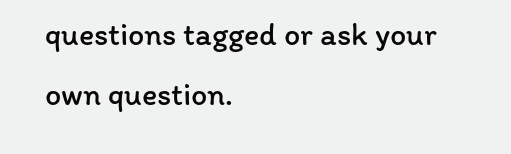questions tagged or ask your own question.